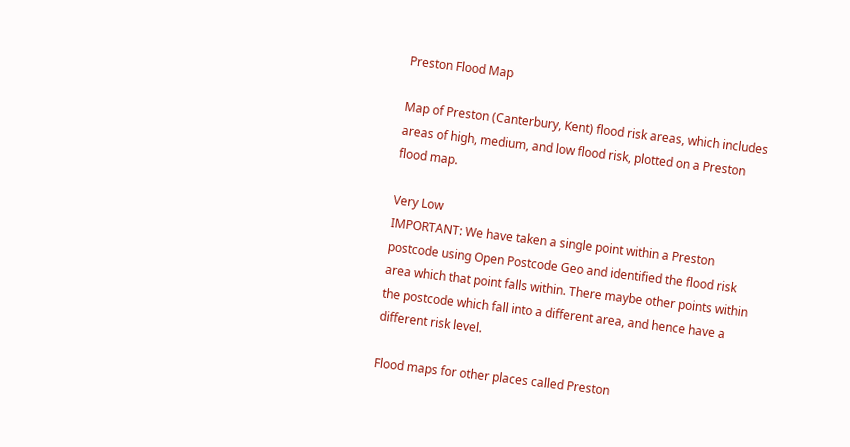Preston Flood Map

Map of Preston (Canterbury, Kent) flood risk areas, which includes areas of high, medium, and low flood risk, plotted on a Preston flood map.

Very Low
IMPORTANT: We have taken a single point within a Preston postcode using Open Postcode Geo and identified the flood risk area which that point falls within. There maybe other points within the postcode which fall into a different area, and hence have a different risk level.

Flood maps for other places called Preston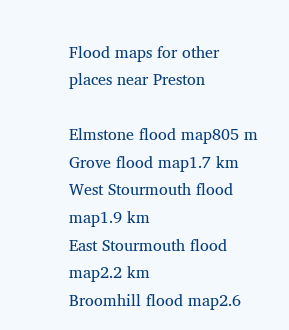Flood maps for other places near Preston

Elmstone flood map805 m
Grove flood map1.7 km
West Stourmouth flood map1.9 km
East Stourmouth flood map2.2 km
Broomhill flood map2.6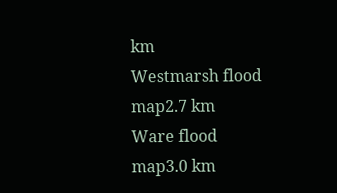km
Westmarsh flood map2.7 km
Ware flood map3.0 km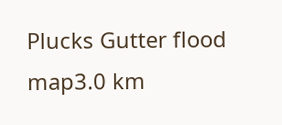Plucks Gutter flood map3.0 km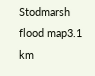Stodmarsh flood map3.1 km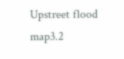Upstreet flood map3.2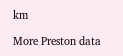km

More Preston data